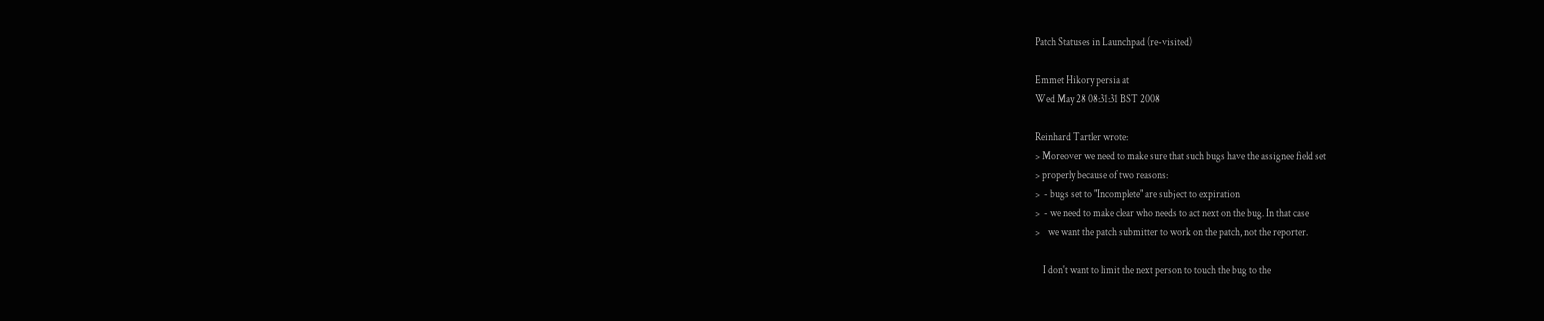Patch Statuses in Launchpad (re-visited)

Emmet Hikory persia at
Wed May 28 08:31:31 BST 2008

Reinhard Tartler wrote:
> Moreover we need to make sure that such bugs have the assignee field set
> properly because of two reasons:
>  - bugs set to "Incomplete" are subject to expiration
>  - we need to make clear who needs to act next on the bug. In that case
>    we want the patch submitter to work on the patch, not the reporter.

    I don't want to limit the next person to touch the bug to the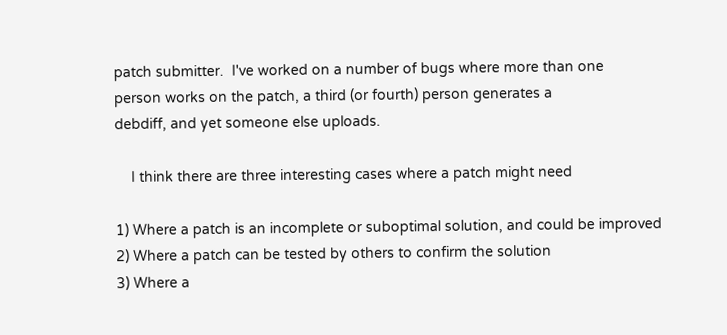patch submitter.  I've worked on a number of bugs where more than one
person works on the patch, a third (or fourth) person generates a
debdiff, and yet someone else uploads.

    I think there are three interesting cases where a patch might need

1) Where a patch is an incomplete or suboptimal solution, and could be improved
2) Where a patch can be tested by others to confirm the solution
3) Where a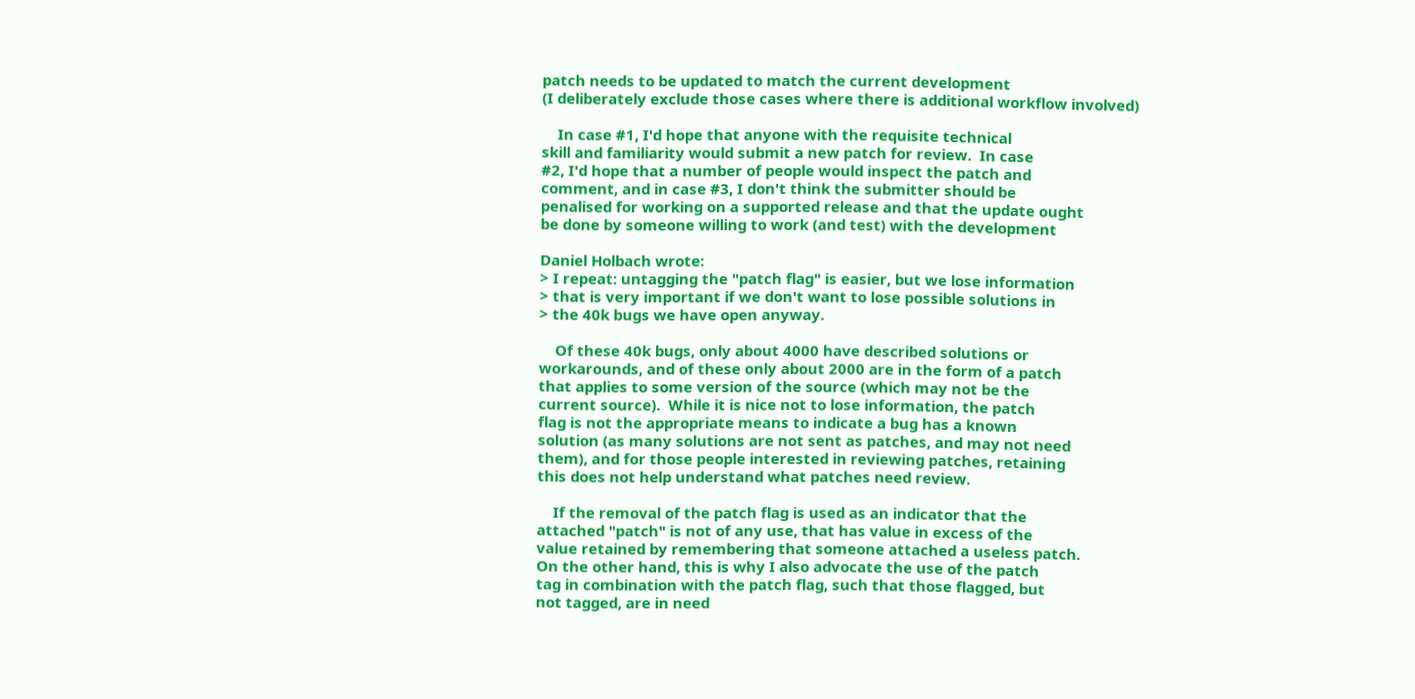patch needs to be updated to match the current development
(I deliberately exclude those cases where there is additional workflow involved)

    In case #1, I'd hope that anyone with the requisite technical
skill and familiarity would submit a new patch for review.  In case
#2, I'd hope that a number of people would inspect the patch and
comment, and in case #3, I don't think the submitter should be
penalised for working on a supported release and that the update ought
be done by someone willing to work (and test) with the development

Daniel Holbach wrote:
> I repeat: untagging the "patch flag" is easier, but we lose information
> that is very important if we don't want to lose possible solutions in
> the 40k bugs we have open anyway.

    Of these 40k bugs, only about 4000 have described solutions or
workarounds, and of these only about 2000 are in the form of a patch
that applies to some version of the source (which may not be the
current source).  While it is nice not to lose information, the patch
flag is not the appropriate means to indicate a bug has a known
solution (as many solutions are not sent as patches, and may not need
them), and for those people interested in reviewing patches, retaining
this does not help understand what patches need review.

    If the removal of the patch flag is used as an indicator that the
attached "patch" is not of any use, that has value in excess of the
value retained by remembering that someone attached a useless patch.
On the other hand, this is why I also advocate the use of the patch
tag in combination with the patch flag, such that those flagged, but
not tagged, are in need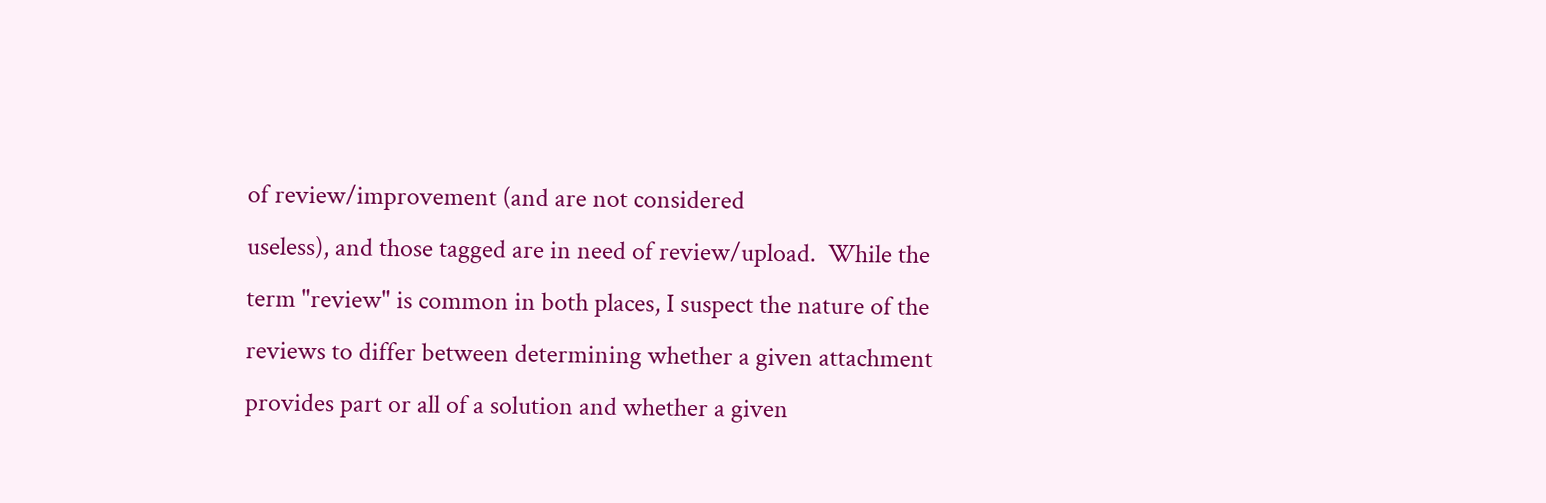of review/improvement (and are not considered
useless), and those tagged are in need of review/upload.  While the
term "review" is common in both places, I suspect the nature of the
reviews to differ between determining whether a given attachment
provides part or all of a solution and whether a given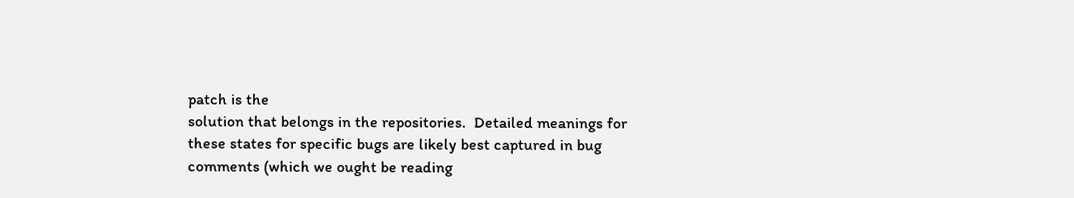patch is the
solution that belongs in the repositories.  Detailed meanings for
these states for specific bugs are likely best captured in bug
comments (which we ought be reading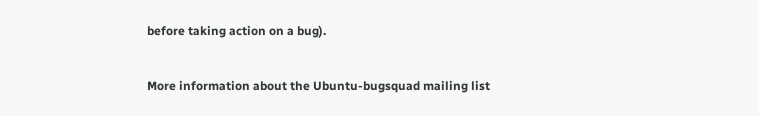before taking action on a bug).


More information about the Ubuntu-bugsquad mailing list